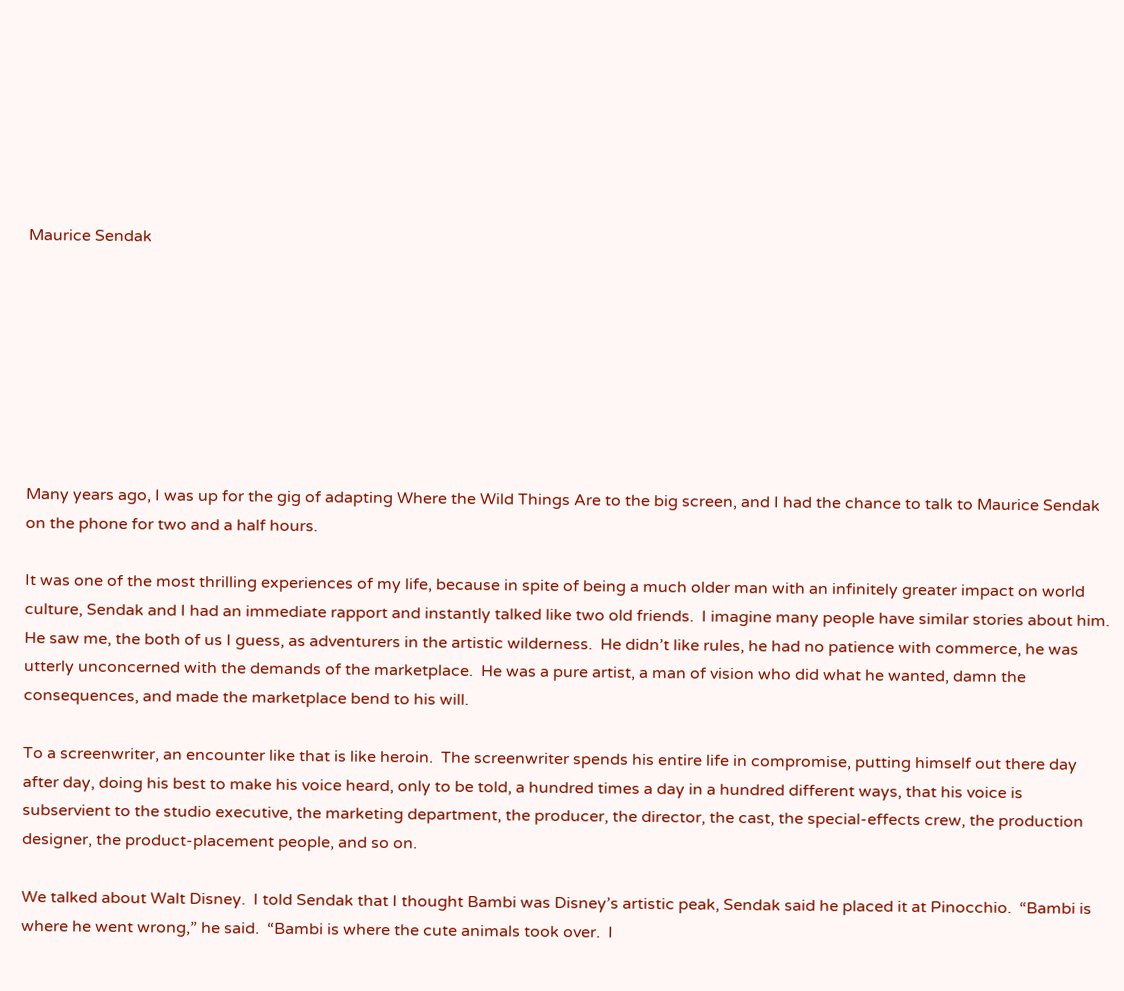Maurice Sendak








Many years ago, I was up for the gig of adapting Where the Wild Things Are to the big screen, and I had the chance to talk to Maurice Sendak on the phone for two and a half hours.

It was one of the most thrilling experiences of my life, because in spite of being a much older man with an infinitely greater impact on world culture, Sendak and I had an immediate rapport and instantly talked like two old friends.  I imagine many people have similar stories about him.  He saw me, the both of us I guess, as adventurers in the artistic wilderness.  He didn’t like rules, he had no patience with commerce, he was utterly unconcerned with the demands of the marketplace.  He was a pure artist, a man of vision who did what he wanted, damn the consequences, and made the marketplace bend to his will.

To a screenwriter, an encounter like that is like heroin.  The screenwriter spends his entire life in compromise, putting himself out there day after day, doing his best to make his voice heard, only to be told, a hundred times a day in a hundred different ways, that his voice is subservient to the studio executive, the marketing department, the producer, the director, the cast, the special-effects crew, the production designer, the product-placement people, and so on.

We talked about Walt Disney.  I told Sendak that I thought Bambi was Disney’s artistic peak, Sendak said he placed it at Pinocchio.  “Bambi is where he went wrong,” he said.  “Bambi is where the cute animals took over.  I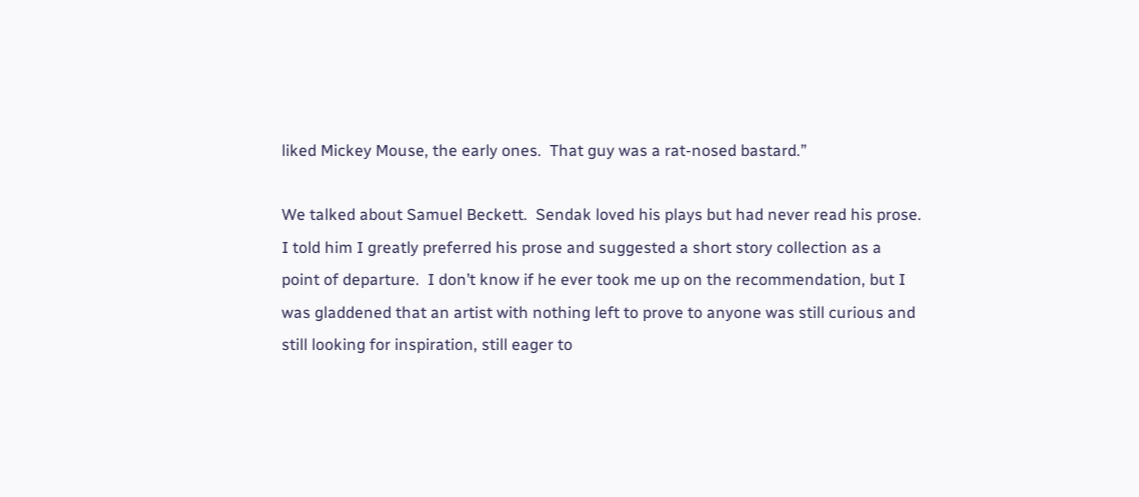liked Mickey Mouse, the early ones.  That guy was a rat-nosed bastard.”

We talked about Samuel Beckett.  Sendak loved his plays but had never read his prose.  I told him I greatly preferred his prose and suggested a short story collection as a point of departure.  I don’t know if he ever took me up on the recommendation, but I was gladdened that an artist with nothing left to prove to anyone was still curious and still looking for inspiration, still eager to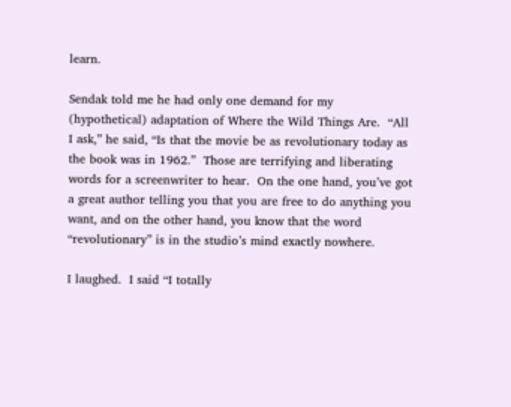learn.

Sendak told me he had only one demand for my (hypothetical) adaptation of Where the Wild Things Are.  “All I ask,” he said, “Is that the movie be as revolutionary today as the book was in 1962.”  Those are terrifying and liberating words for a screenwriter to hear.  On the one hand, you’ve got a great author telling you that you are free to do anything you want, and on the other hand, you know that the word “revolutionary” is in the studio’s mind exactly nowhere.

I laughed.  I said “I totally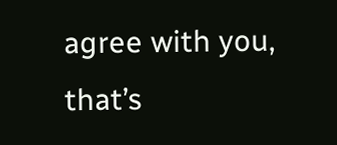agree with you, that’s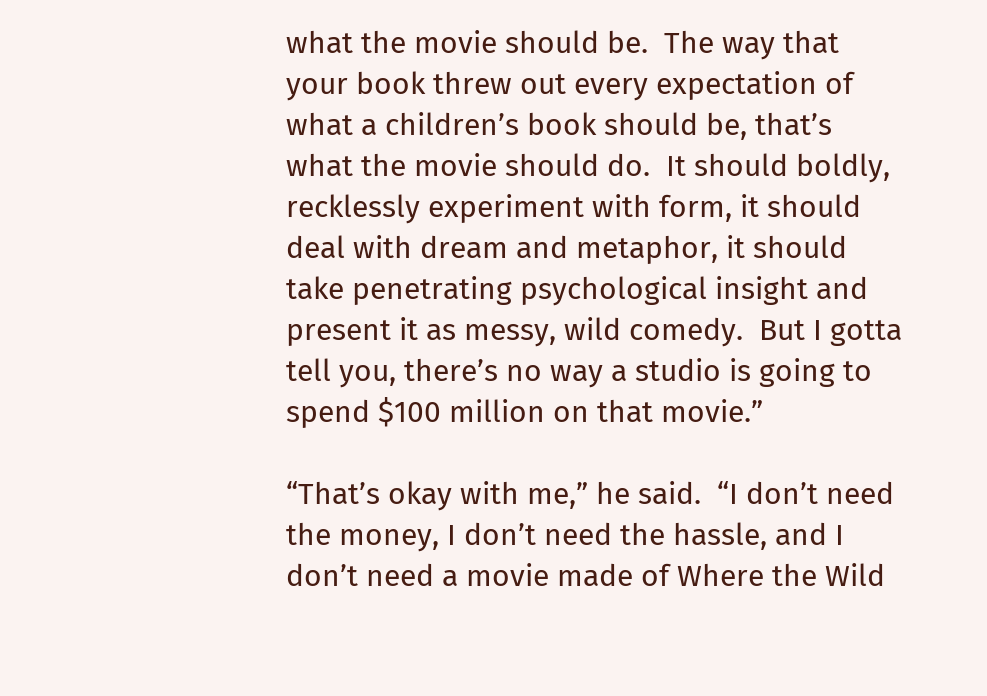what the movie should be.  The way that your book threw out every expectation of what a children’s book should be, that’s what the movie should do.  It should boldly, recklessly experiment with form, it should deal with dream and metaphor, it should take penetrating psychological insight and present it as messy, wild comedy.  But I gotta tell you, there’s no way a studio is going to spend $100 million on that movie.”

“That’s okay with me,” he said.  “I don’t need the money, I don’t need the hassle, and I don’t need a movie made of Where the Wild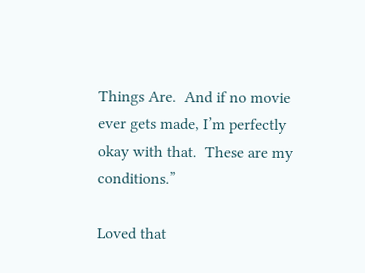Things Are.  And if no movie ever gets made, I’m perfectly okay with that.  These are my conditions.”

Loved that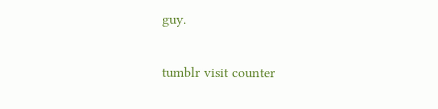guy.

tumblr visit counter